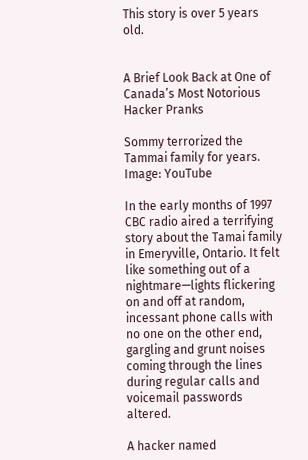This story is over 5 years old.


A Brief Look Back at One of Canada’s Most Notorious Hacker Pranks

Sommy terrorized the Tammai family for years.
Image: YouTube

In the early months of 1997 CBC radio aired a terrifying story about the Tamai family in Emeryville, Ontario. It felt like something out of a nightmare—lights flickering on and off at random, incessant phone calls with no one on the other end, gargling and grunt noises coming through the lines during regular calls and voicemail passwords altered.

A hacker named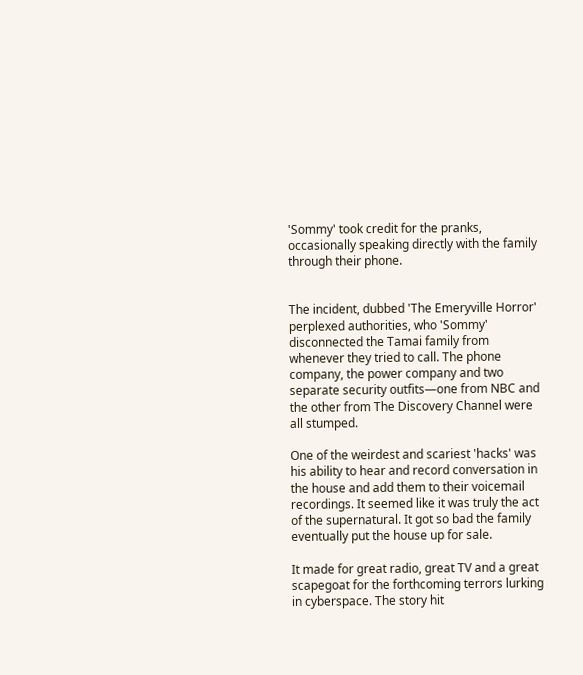'Sommy' took credit for the pranks, occasionally speaking directly with the family through their phone.


The incident, dubbed 'The Emeryville Horror' perplexed authorities, who 'Sommy' disconnected the Tamai family from whenever they tried to call. The phone company, the power company and two separate security outfits—one from NBC and the other from The Discovery Channel were all stumped.

One of the weirdest and scariest 'hacks' was his ability to hear and record conversation in the house and add them to their voicemail recordings. It seemed like it was truly the act of the supernatural. It got so bad the family eventually put the house up for sale.

It made for great radio, great TV and a great scapegoat for the forthcoming terrors lurking in cyberspace. The story hit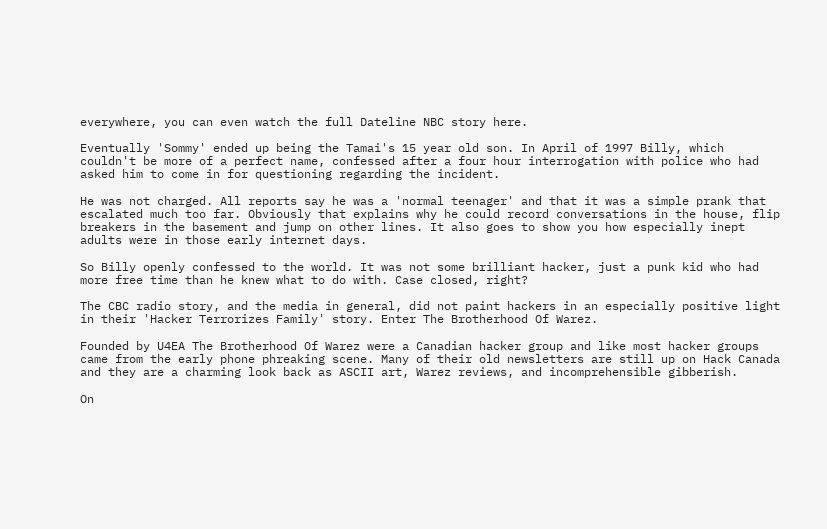everywhere, you can even watch the full Dateline NBC story here.

Eventually 'Sommy' ended up being the Tamai's 15 year old son. In April of 1997 Billy, which couldn't be more of a perfect name, confessed after a four hour interrogation with police who had asked him to come in for questioning regarding the incident.

He was not charged. All reports say he was a 'normal teenager' and that it was a simple prank that escalated much too far. Obviously that explains why he could record conversations in the house, flip breakers in the basement and jump on other lines. It also goes to show you how especially inept adults were in those early internet days.

So Billy openly confessed to the world. It was not some brilliant hacker, just a punk kid who had more free time than he knew what to do with. Case closed, right?

The CBC radio story, and the media in general, did not paint hackers in an especially positive light in their 'Hacker Terrorizes Family' story. Enter The Brotherhood Of Warez.

Founded by U4EA The Brotherhood Of Warez were a Canadian hacker group and like most hacker groups came from the early phone phreaking scene. Many of their old newsletters are still up on Hack Canada and they are a charming look back as ASCII art, Warez reviews, and incomprehensible gibberish.

On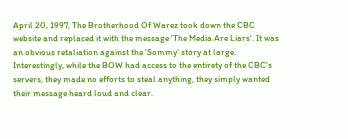April 20, 1997, The Brotherhood Of Warez took down the CBC website and replaced it with the message 'The Media Are Liars'. It was an obvious retaliation against the 'Sommy' story at large. Interestingly, while the BOW had access to the entirety of the CBC's servers, they made no efforts to steal anything, they simply wanted their message heard loud and clear.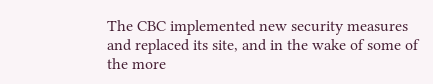The CBC implemented new security measures and replaced its site, and in the wake of some of the more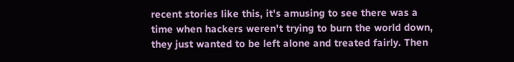recent stories like this, it's amusing to see there was a time when hackers weren't trying to burn the world down, they just wanted to be left alone and treated fairly. Then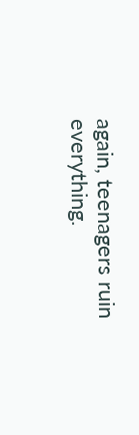again, teenagers ruin everything.